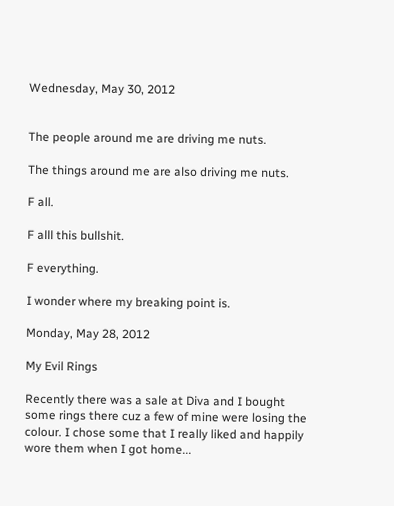Wednesday, May 30, 2012


The people around me are driving me nuts.

The things around me are also driving me nuts.

F all.

F alll this bullshit.

F everything.

I wonder where my breaking point is.

Monday, May 28, 2012

My Evil Rings

Recently there was a sale at Diva and I bought some rings there cuz a few of mine were losing the colour. I chose some that I really liked and happily wore them when I got home...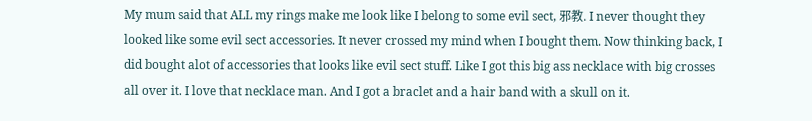My mum said that ALL my rings make me look like I belong to some evil sect, 邪教. I never thought they looked like some evil sect accessories. It never crossed my mind when I bought them. Now thinking back, I did bought alot of accessories that looks like evil sect stuff. Like I got this big ass necklace with big crosses all over it. I love that necklace man. And I got a braclet and a hair band with a skull on it.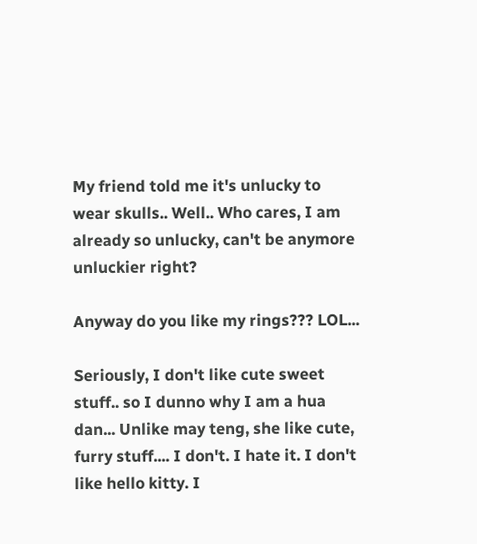My friend told me it's unlucky to wear skulls.. Well.. Who cares, I am already so unlucky, can't be anymore unluckier right?

Anyway do you like my rings??? LOL...

Seriously, I don't like cute sweet stuff.. so I dunno why I am a hua dan... Unlike may teng, she like cute, furry stuff.... I don't. I hate it. I don't like hello kitty. I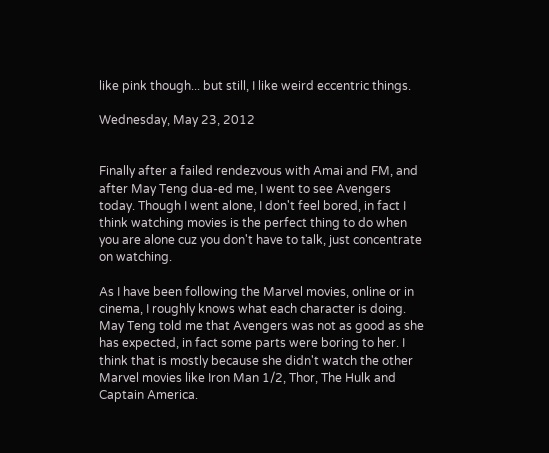like pink though... but still, I like weird eccentric things.

Wednesday, May 23, 2012


Finally after a failed rendezvous with Amai and FM, and after May Teng dua-ed me, I went to see Avengers today. Though I went alone, I don't feel bored, in fact I think watching movies is the perfect thing to do when you are alone cuz you don't have to talk, just concentrate on watching.

As I have been following the Marvel movies, online or in cinema, I roughly knows what each character is doing. May Teng told me that Avengers was not as good as she has expected, in fact some parts were boring to her. I think that is mostly because she didn't watch the other Marvel movies like Iron Man 1/2, Thor, The Hulk and Captain America.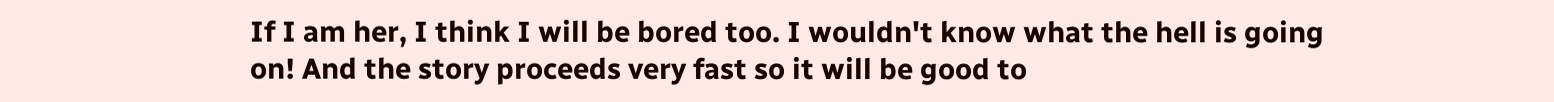If I am her, I think I will be bored too. I wouldn't know what the hell is going on! And the story proceeds very fast so it will be good to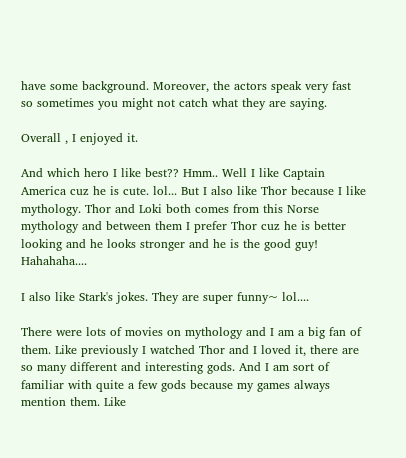have some background. Moreover, the actors speak very fast so sometimes you might not catch what they are saying.

Overall , I enjoyed it.

And which hero I like best?? Hmm.. Well I like Captain America cuz he is cute. lol... But I also like Thor because I like mythology. Thor and Loki both comes from this Norse mythology and between them I prefer Thor cuz he is better looking and he looks stronger and he is the good guy! Hahahaha....

I also like Stark's jokes. They are super funny~ lol....

There were lots of movies on mythology and I am a big fan of them. Like previously I watched Thor and I loved it, there are so many different and interesting gods. And I am sort of familiar with quite a few gods because my games always mention them. Like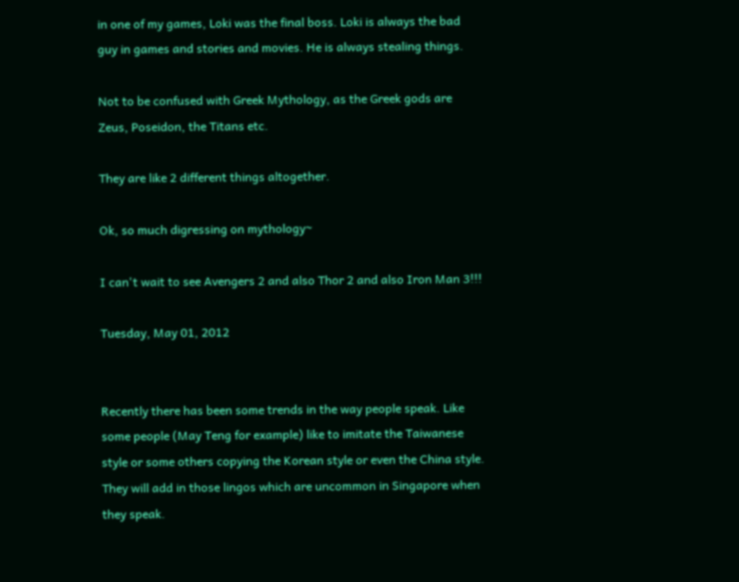in one of my games, Loki was the final boss. Loki is always the bad guy in games and stories and movies. He is always stealing things.

Not to be confused with Greek Mythology, as the Greek gods are Zeus, Poseidon, the Titans etc.

They are like 2 different things altogether.

Ok, so much digressing on mythology~

I can't wait to see Avengers 2 and also Thor 2 and also Iron Man 3!!!

Tuesday, May 01, 2012


Recently there has been some trends in the way people speak. Like some people (May Teng for example) like to imitate the Taiwanese style or some others copying the Korean style or even the China style. They will add in those lingos which are uncommon in Singapore when they speak.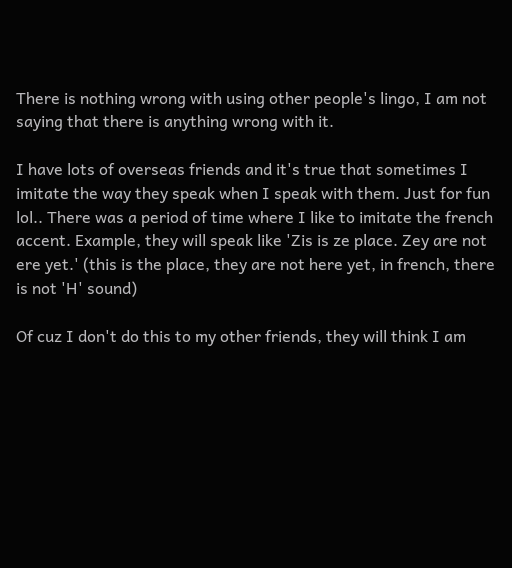There is nothing wrong with using other people's lingo, I am not saying that there is anything wrong with it.

I have lots of overseas friends and it's true that sometimes I imitate the way they speak when I speak with them. Just for fun lol.. There was a period of time where I like to imitate the french accent. Example, they will speak like 'Zis is ze place. Zey are not ere yet.' (this is the place, they are not here yet, in french, there is not 'H' sound)

Of cuz I don't do this to my other friends, they will think I am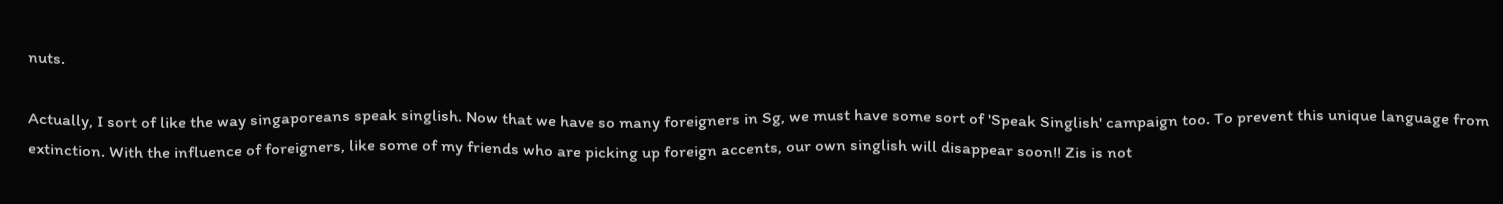nuts.

Actually, I sort of like the way singaporeans speak singlish. Now that we have so many foreigners in Sg, we must have some sort of 'Speak Singlish' campaign too. To prevent this unique language from extinction. With the influence of foreigners, like some of my friends who are picking up foreign accents, our own singlish will disappear soon!! Zis is not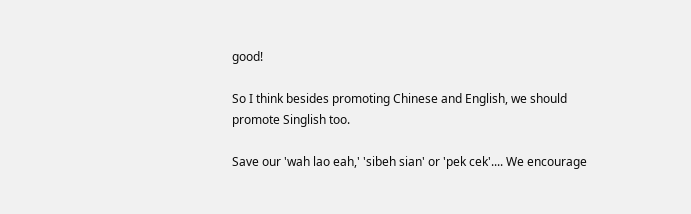good!

So I think besides promoting Chinese and English, we should promote Singlish too.

Save our 'wah lao eah,' 'sibeh sian' or 'pek cek'.... We encourage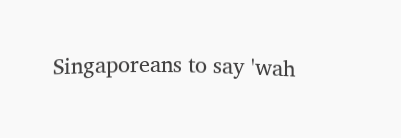Singaporeans to say 'wah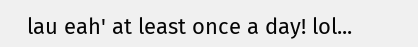lau eah' at least once a day! lol...